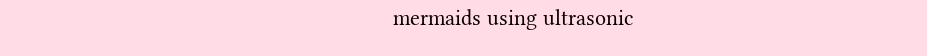mermaids using ultrasonic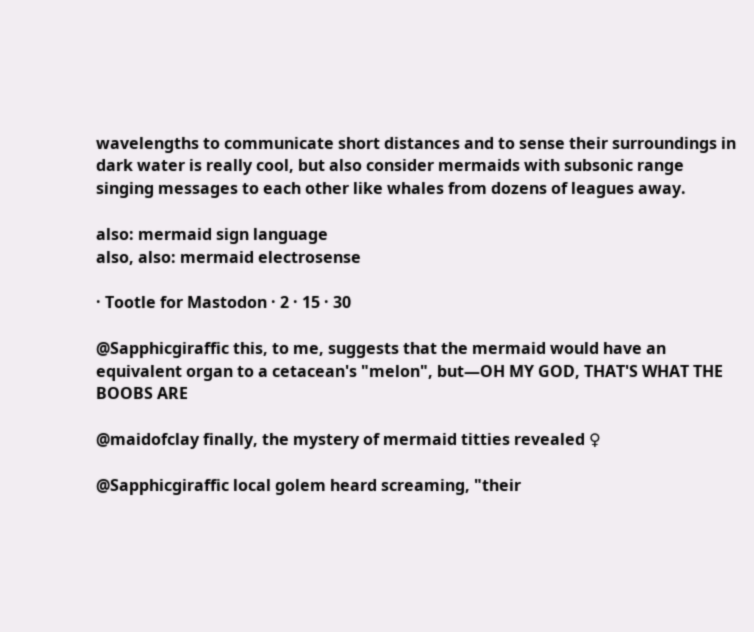wavelengths to communicate short distances and to sense their surroundings in dark water is really cool, but also consider mermaids with subsonic range singing messages to each other like whales from dozens of leagues away.

also: mermaid sign language
also, also: mermaid electrosense

· Tootle for Mastodon · 2 · 15 · 30

@Sapphicgiraffic this, to me, suggests that the mermaid would have an equivalent organ to a cetacean's "melon", but—OH MY GOD, THAT'S WHAT THE BOOBS ARE

@maidofclay finally, the mystery of mermaid titties revealed ♀

@Sapphicgiraffic local golem heard screaming, "their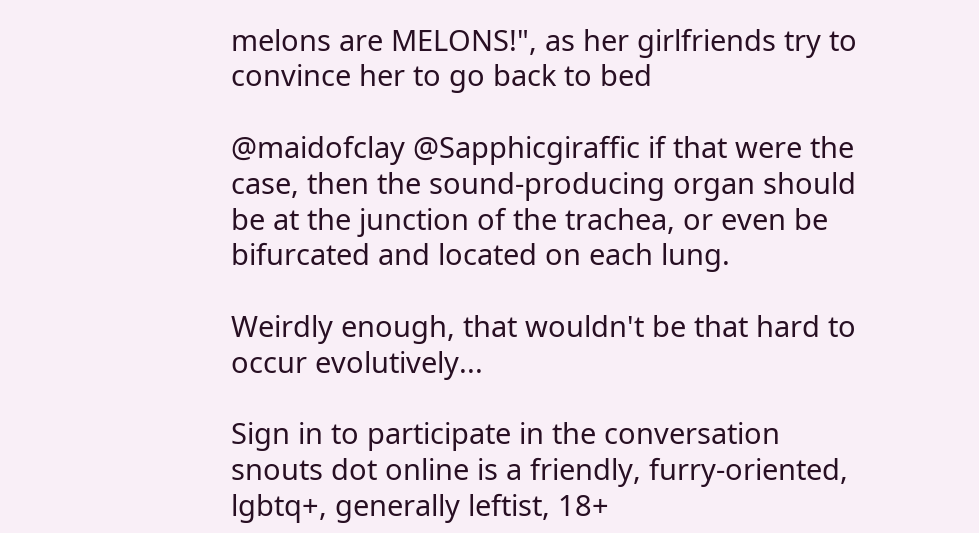melons are MELONS!", as her girlfriends try to convince her to go back to bed

@maidofclay @Sapphicgiraffic if that were the case, then the sound-producing organ should be at the junction of the trachea, or even be bifurcated and located on each lung.

Weirdly enough, that wouldn't be that hard to occur evolutively...

Sign in to participate in the conversation
snouts dot online is a friendly, furry-oriented, lgbtq+, generally leftist, 18+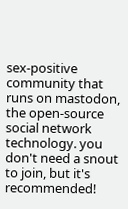sex-positive community that runs on mastodon, the open-source social network technology. you don't need a snout to join, but it's recommended!